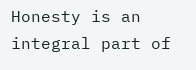Honesty is an integral part of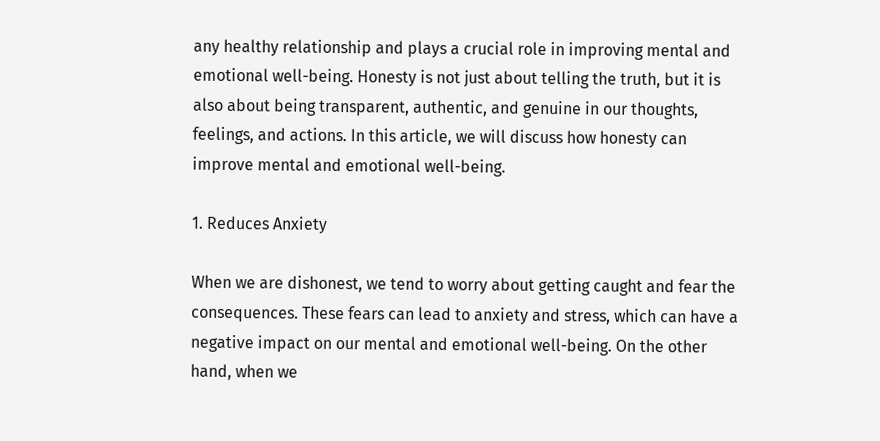any healthy relationship and plays a crucial role in improving mental and emotional well-being. Honesty is not just about telling the truth, but it is also about being transparent, authentic, and genuine in our thoughts, feelings, and actions. In this article, we will discuss how honesty can improve mental and emotional well-being.

1. Reduces Anxiety

When we are dishonest, we tend to worry about getting caught and fear the consequences. These fears can lead to anxiety and stress, which can have a negative impact on our mental and emotional well-being. On the other hand, when we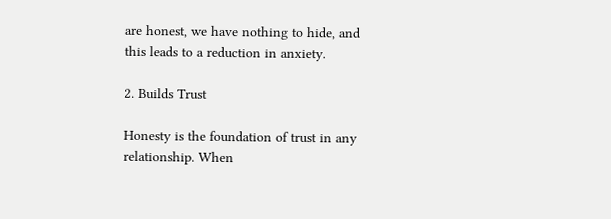are honest, we have nothing to hide, and this leads to a reduction in anxiety.

2. Builds Trust

Honesty is the foundation of trust in any relationship. When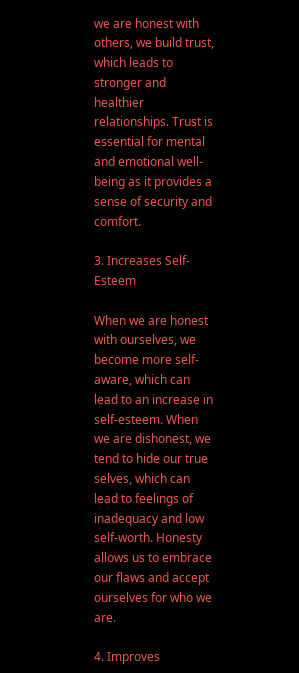we are honest with others, we build trust, which leads to stronger and healthier relationships. Trust is essential for mental and emotional well-being as it provides a sense of security and comfort.

3. Increases Self-Esteem

When we are honest with ourselves, we become more self-aware, which can lead to an increase in self-esteem. When we are dishonest, we tend to hide our true selves, which can lead to feelings of inadequacy and low self-worth. Honesty allows us to embrace our flaws and accept ourselves for who we are.

4. Improves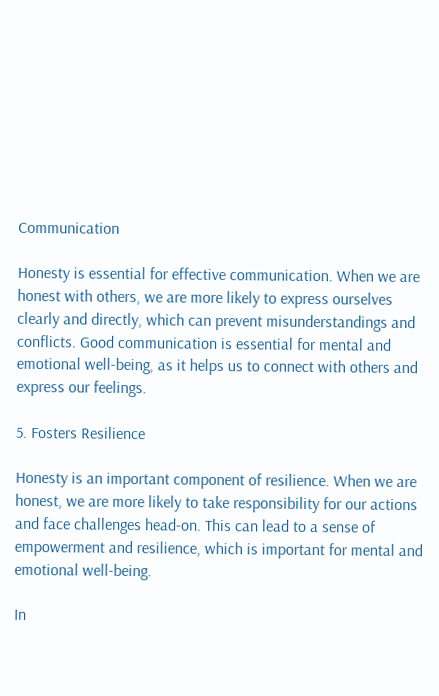Communication

Honesty is essential for effective communication. When we are honest with others, we are more likely to express ourselves clearly and directly, which can prevent misunderstandings and conflicts. Good communication is essential for mental and emotional well-being, as it helps us to connect with others and express our feelings.

5. Fosters Resilience

Honesty is an important component of resilience. When we are honest, we are more likely to take responsibility for our actions and face challenges head-on. This can lead to a sense of empowerment and resilience, which is important for mental and emotional well-being.

In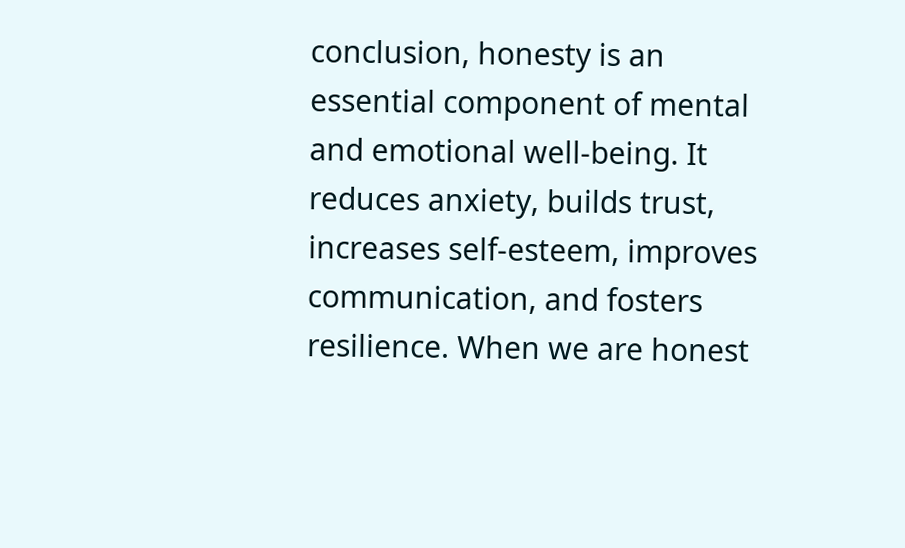conclusion, honesty is an essential component of mental and emotional well-being. It reduces anxiety, builds trust, increases self-esteem, improves communication, and fosters resilience. When we are honest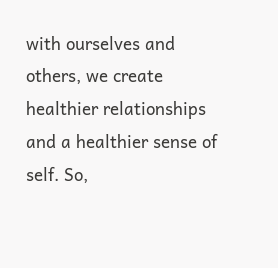with ourselves and others, we create healthier relationships and a healthier sense of self. So,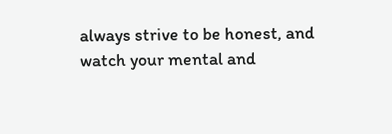always strive to be honest, and watch your mental and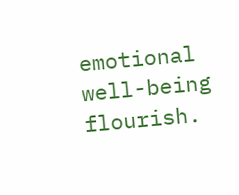emotional well-being flourish.